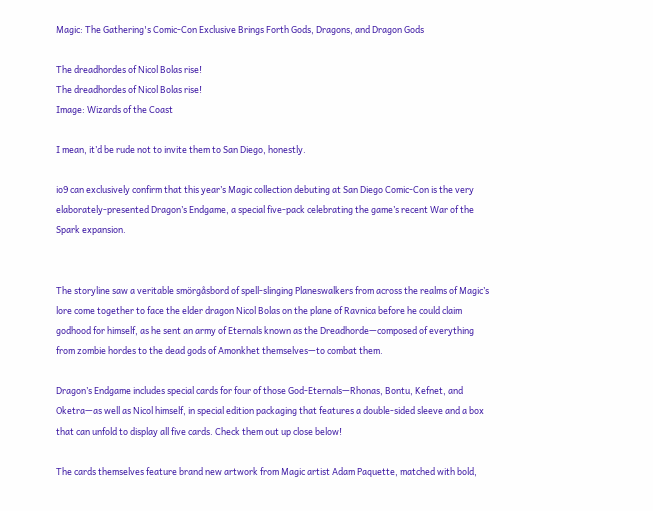Magic: The Gathering's Comic-Con Exclusive Brings Forth Gods, Dragons, and Dragon Gods

The dreadhordes of Nicol Bolas rise!
The dreadhordes of Nicol Bolas rise!
Image: Wizards of the Coast

I mean, it’d be rude not to invite them to San Diego, honestly.

io9 can exclusively confirm that this year’s Magic collection debuting at San Diego Comic-Con is the very elaborately-presented Dragon’s Endgame, a special five-pack celebrating the game’s recent War of the Spark expansion.


The storyline saw a veritable smörgåsbord of spell-slinging Planeswalkers from across the realms of Magic’s lore come together to face the elder dragon Nicol Bolas on the plane of Ravnica before he could claim godhood for himself, as he sent an army of Eternals known as the Dreadhorde—composed of everything from zombie hordes to the dead gods of Amonkhet themselves—to combat them.

Dragon’s Endgame includes special cards for four of those God-Eternals—Rhonas, Bontu, Kefnet, and Oketra—as well as Nicol himself, in special edition packaging that features a double-sided sleeve and a box that can unfold to display all five cards. Check them out up close below!

The cards themselves feature brand new artwork from Magic artist Adam Paquette, matched with bold,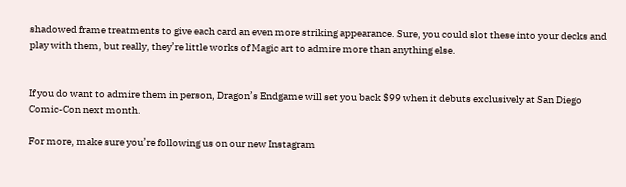shadowed frame treatments to give each card an even more striking appearance. Sure, you could slot these into your decks and play with them, but really, they’re little works of Magic art to admire more than anything else.


If you do want to admire them in person, Dragon’s Endgame will set you back $99 when it debuts exclusively at San Diego Comic-Con next month.

For more, make sure you’re following us on our new Instagram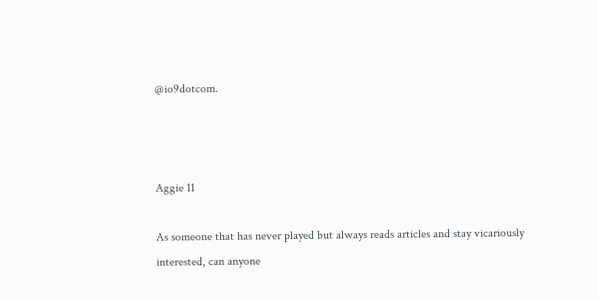@io9dotcom.



Aggie 11

As someone that has never played but always reads articles and stay vicariously interested, can anyone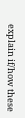explain if/how these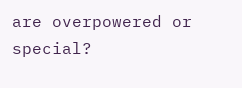are overpowered or special?